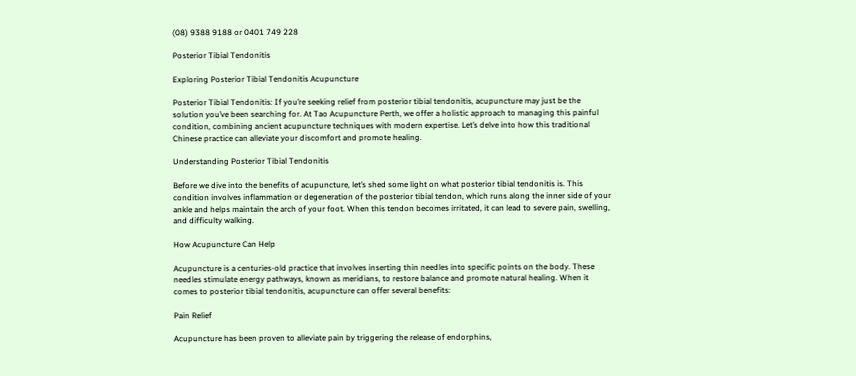(08) 9388 9188 or 0401 749 228

Posterior Tibial Tendonitis

Exploring Posterior Tibial Tendonitis Acupuncture

Posterior Tibial Tendonitis: If you’re seeking relief from posterior tibial tendonitis, acupuncture may just be the solution you’ve been searching for. At Tao Acupuncture Perth, we offer a holistic approach to managing this painful condition, combining ancient acupuncture techniques with modern expertise. Let’s delve into how this traditional Chinese practice can alleviate your discomfort and promote healing.

Understanding Posterior Tibial Tendonitis

Before we dive into the benefits of acupuncture, let’s shed some light on what posterior tibial tendonitis is. This condition involves inflammation or degeneration of the posterior tibial tendon, which runs along the inner side of your ankle and helps maintain the arch of your foot. When this tendon becomes irritated, it can lead to severe pain, swelling, and difficulty walking.

How Acupuncture Can Help

Acupuncture is a centuries-old practice that involves inserting thin needles into specific points on the body. These needles stimulate energy pathways, known as meridians, to restore balance and promote natural healing. When it comes to posterior tibial tendonitis, acupuncture can offer several benefits:

Pain Relief

Acupuncture has been proven to alleviate pain by triggering the release of endorphins,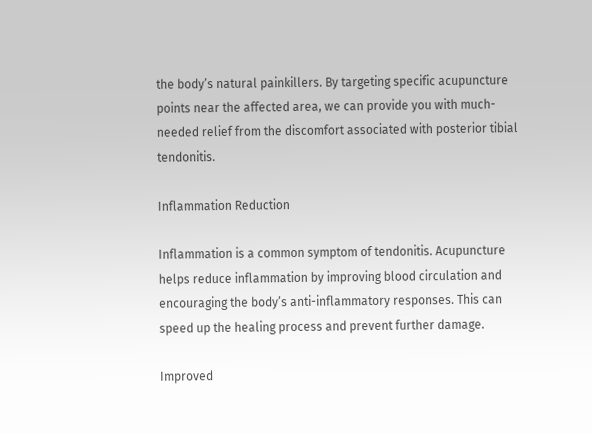the body’s natural painkillers. By targeting specific acupuncture points near the affected area, we can provide you with much-needed relief from the discomfort associated with posterior tibial tendonitis.

Inflammation Reduction

Inflammation is a common symptom of tendonitis. Acupuncture helps reduce inflammation by improving blood circulation and encouraging the body’s anti-inflammatory responses. This can speed up the healing process and prevent further damage.

Improved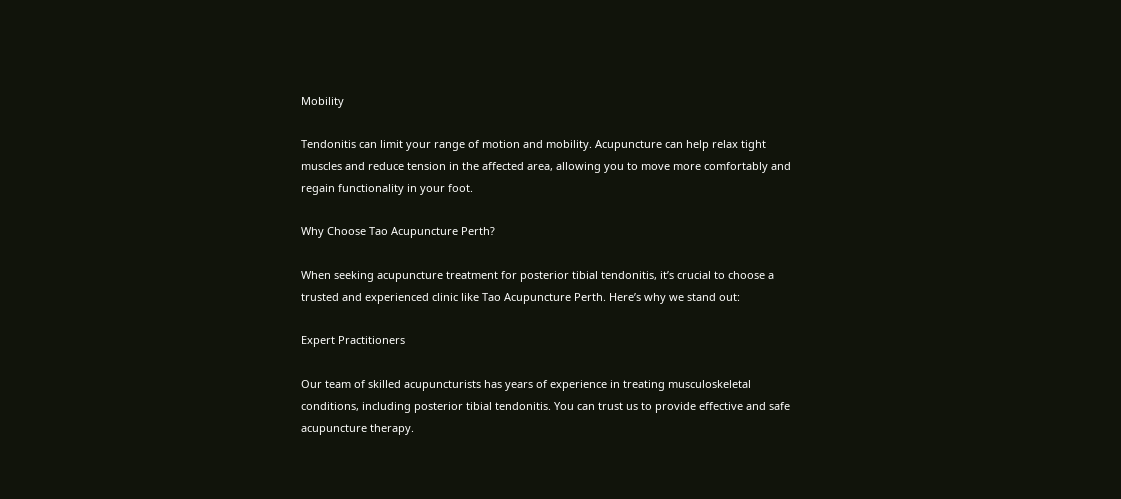Mobility

Tendonitis can limit your range of motion and mobility. Acupuncture can help relax tight muscles and reduce tension in the affected area, allowing you to move more comfortably and regain functionality in your foot.

Why Choose Tao Acupuncture Perth?

When seeking acupuncture treatment for posterior tibial tendonitis, it’s crucial to choose a trusted and experienced clinic like Tao Acupuncture Perth. Here’s why we stand out:

Expert Practitioners

Our team of skilled acupuncturists has years of experience in treating musculoskeletal conditions, including posterior tibial tendonitis. You can trust us to provide effective and safe acupuncture therapy.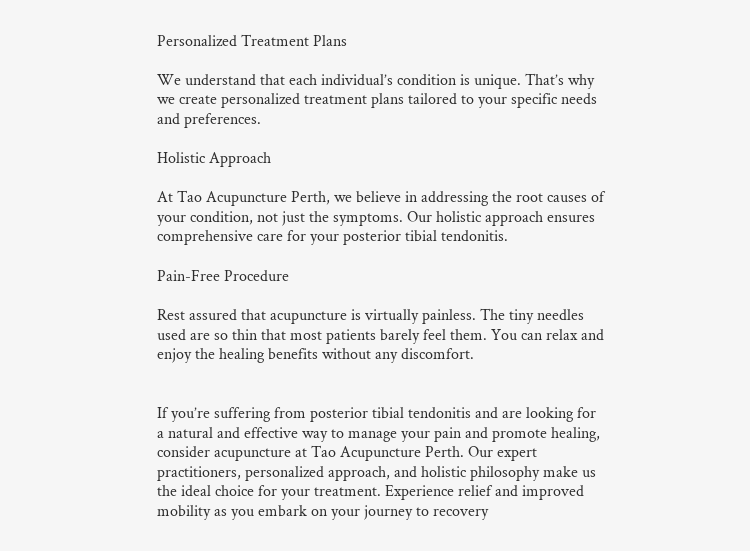Personalized Treatment Plans

We understand that each individual’s condition is unique. That’s why we create personalized treatment plans tailored to your specific needs and preferences.

Holistic Approach

At Tao Acupuncture Perth, we believe in addressing the root causes of your condition, not just the symptoms. Our holistic approach ensures comprehensive care for your posterior tibial tendonitis.

Pain-Free Procedure

Rest assured that acupuncture is virtually painless. The tiny needles used are so thin that most patients barely feel them. You can relax and enjoy the healing benefits without any discomfort.


If you’re suffering from posterior tibial tendonitis and are looking for a natural and effective way to manage your pain and promote healing, consider acupuncture at Tao Acupuncture Perth. Our expert practitioners, personalized approach, and holistic philosophy make us the ideal choice for your treatment. Experience relief and improved mobility as you embark on your journey to recovery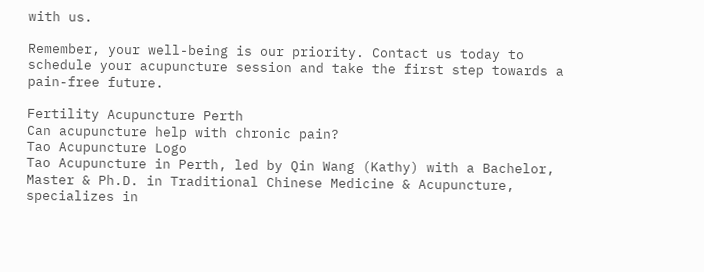with us.

Remember, your well-being is our priority. Contact us today to schedule your acupuncture session and take the first step towards a pain-free future.

Fertility Acupuncture Perth
Can acupuncture help with chronic pain?
Tao Acupuncture Logo
Tao Acupuncture in Perth, led by Qin Wang (Kathy) with a Bachelor, Master & Ph.D. in Traditional Chinese Medicine & Acupuncture, specializes in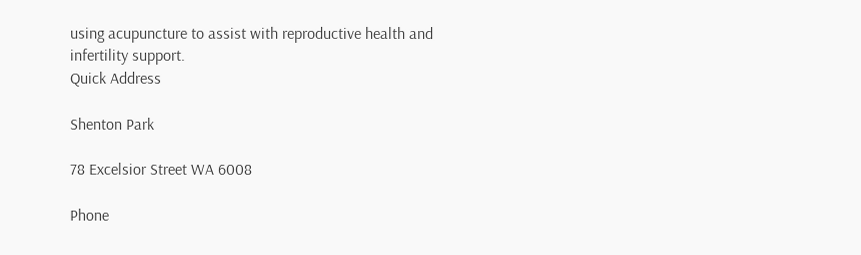using acupuncture to assist with reproductive health and infertility support.
Quick Address

Shenton Park

78 Excelsior Street WA 6008

Phone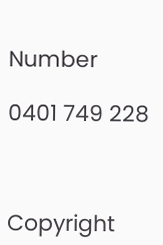Number

0401 749 228



Copyright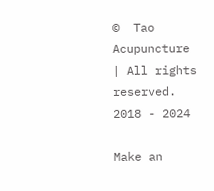©  Tao Acupuncture | All rights reserved. 2018 - 2024

Make an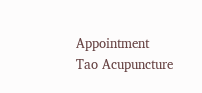Appointment
Tao Acupuncture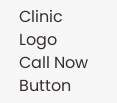Clinic Logo
Call Now Button